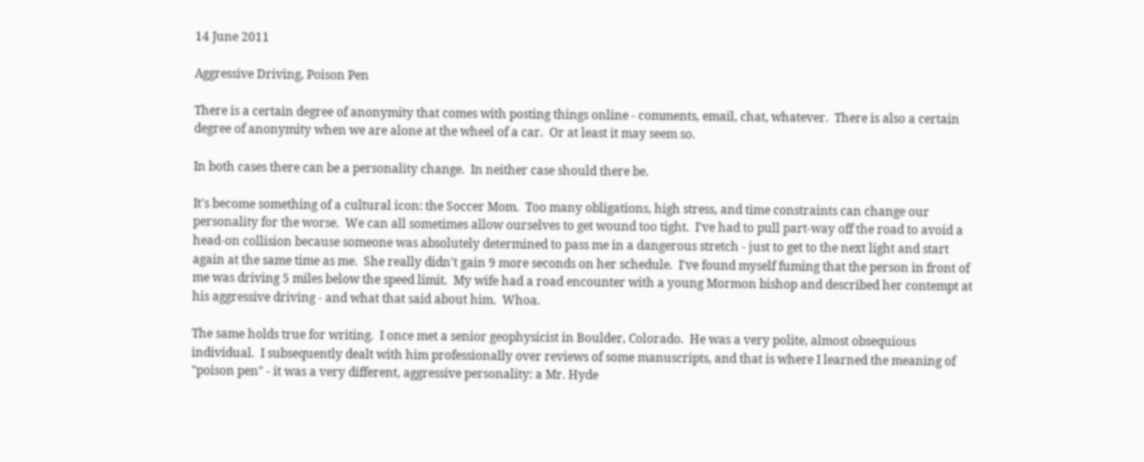14 June 2011

Aggressive Driving, Poison Pen

There is a certain degree of anonymity that comes with posting things online - comments, email, chat, whatever.  There is also a certain degree of anonymity when we are alone at the wheel of a car.  Or at least it may seem so.

In both cases there can be a personality change.  In neither case should there be.

It's become something of a cultural icon: the Soccer Mom.  Too many obligations, high stress, and time constraints can change our personality for the worse.  We can all sometimes allow ourselves to get wound too tight.  I've had to pull part-way off the road to avoid a head-on collision because someone was absolutely determined to pass me in a dangerous stretch - just to get to the next light and start again at the same time as me.  She really didn't gain 9 more seconds on her schedule.  I've found myself fuming that the person in front of me was driving 5 miles below the speed limit.  My wife had a road encounter with a young Mormon bishop and described her contempt at his aggressive driving - and what that said about him.  Whoa.

The same holds true for writing.  I once met a senior geophysicist in Boulder, Colorado.  He was a very polite, almost obsequious individual.  I subsequently dealt with him professionally over reviews of some manuscripts, and that is where I learned the meaning of "poison pen" - it was a very different, aggressive personality: a Mr. Hyde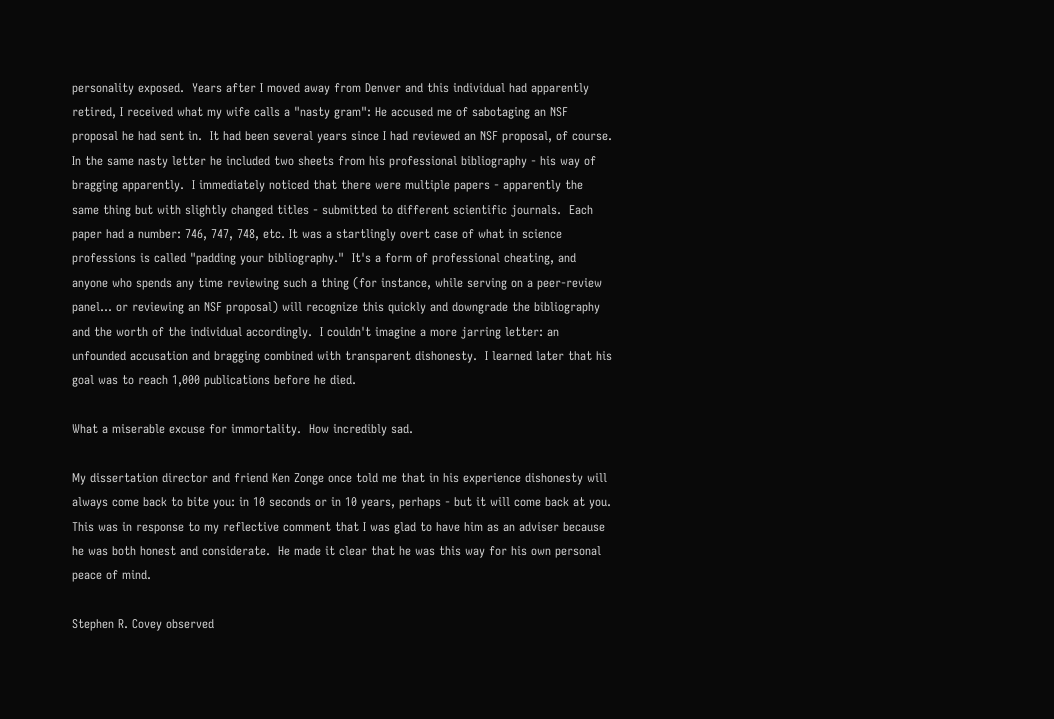personality exposed.  Years after I moved away from Denver and this individual had apparently retired, I received what my wife calls a "nasty gram": He accused me of sabotaging an NSF proposal he had sent in.  It had been several years since I had reviewed an NSF proposal, of course.  In the same nasty letter he included two sheets from his professional bibliography - his way of bragging apparently.  I immediately noticed that there were multiple papers - apparently the same thing but with slightly changed titles - submitted to different scientific journals.  Each paper had a number: 746, 747, 748, etc. It was a startlingly overt case of what in science professions is called "padding your bibliography."  It's a form of professional cheating, and anyone who spends any time reviewing such a thing (for instance, while serving on a peer-review panel... or reviewing an NSF proposal) will recognize this quickly and downgrade the bibliography and the worth of the individual accordingly.  I couldn't imagine a more jarring letter: an unfounded accusation and bragging combined with transparent dishonesty.  I learned later that his goal was to reach 1,000 publications before he died.

What a miserable excuse for immortality.  How incredibly sad.

My dissertation director and friend Ken Zonge once told me that in his experience dishonesty will always come back to bite you: in 10 seconds or in 10 years, perhaps - but it will come back at you.  This was in response to my reflective comment that I was glad to have him as an adviser because he was both honest and considerate.  He made it clear that he was this way for his own personal peace of mind.

Stephen R. Covey observed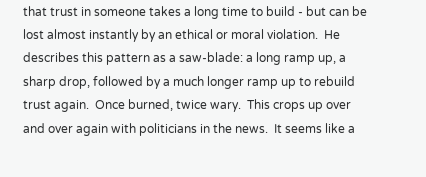that trust in someone takes a long time to build - but can be lost almost instantly by an ethical or moral violation.  He describes this pattern as a saw-blade: a long ramp up, a sharp drop, followed by a much longer ramp up to rebuild trust again.  Once burned, twice wary.  This crops up over and over again with politicians in the news.  It seems like a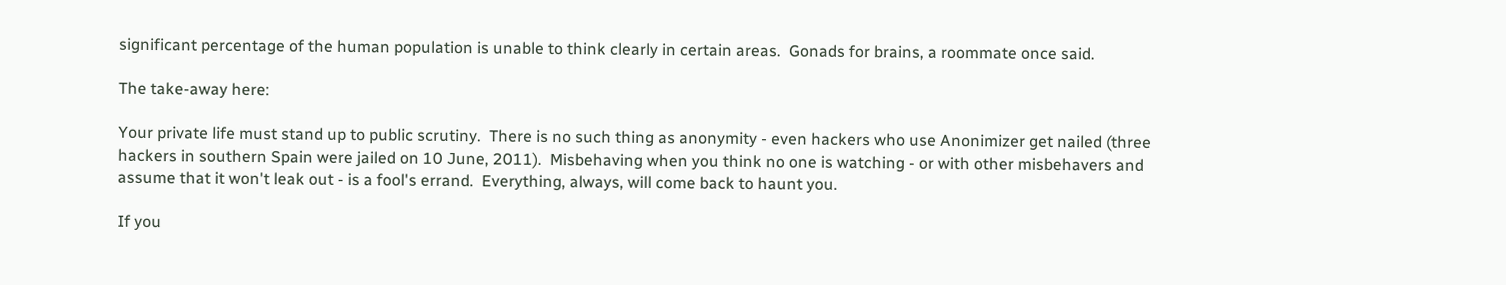significant percentage of the human population is unable to think clearly in certain areas.  Gonads for brains, a roommate once said.

The take-away here:

Your private life must stand up to public scrutiny.  There is no such thing as anonymity - even hackers who use Anonimizer get nailed (three hackers in southern Spain were jailed on 10 June, 2011).  Misbehaving when you think no one is watching - or with other misbehavers and assume that it won't leak out - is a fool's errand.  Everything, always, will come back to haunt you.

If you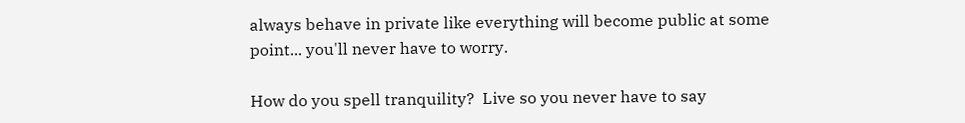always behave in private like everything will become public at some point... you'll never have to worry.

How do you spell tranquility?  Live so you never have to say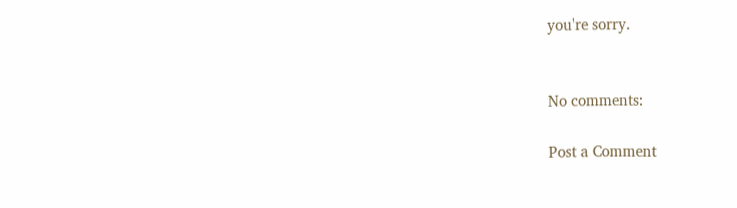you're sorry.


No comments:

Post a Comment